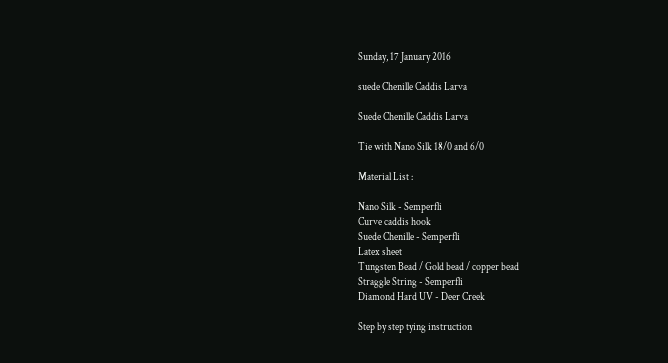Sunday, 17 January 2016

suede Chenille Caddis Larva

Suede Chenille Caddis Larva

Tie with Nano Silk 18/0 and 6/0

Material List :

Nano Silk - Semperfli
Curve caddis hook
Suede Chenille - Semperfli
Latex sheet
Tungsten Bead / Gold bead / copper bead
Straggle String - Semperfli
Diamond Hard UV - Deer Creek

Step by step tying instruction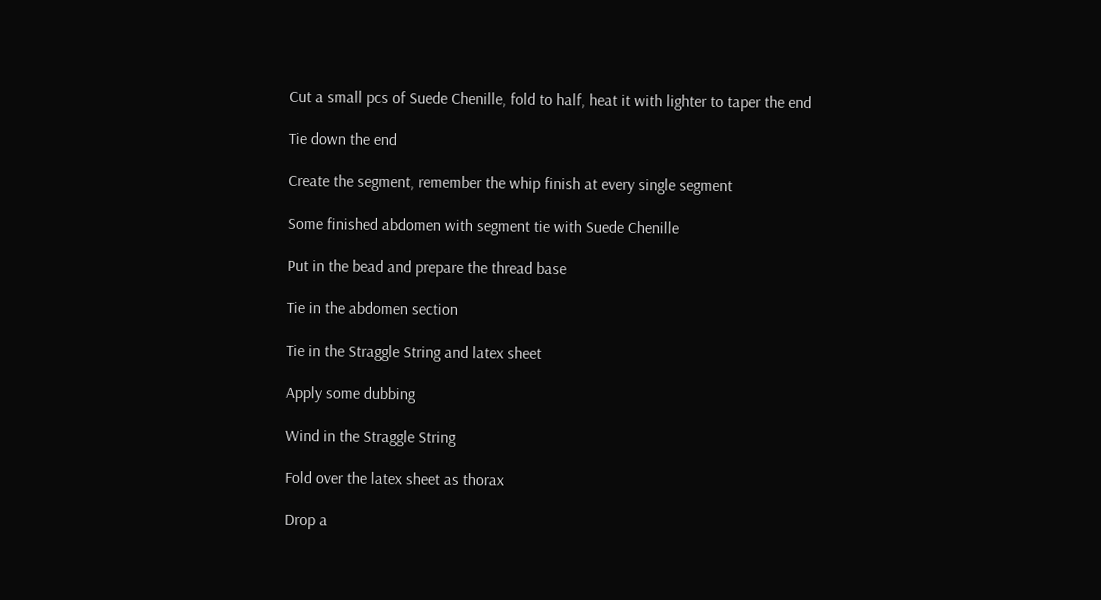Cut a small pcs of Suede Chenille, fold to half, heat it with lighter to taper the end

Tie down the end

Create the segment, remember the whip finish at every single segment

Some finished abdomen with segment tie with Suede Chenille

Put in the bead and prepare the thread base

Tie in the abdomen section

Tie in the Straggle String and latex sheet

Apply some dubbing

Wind in the Straggle String

Fold over the latex sheet as thorax

Drop a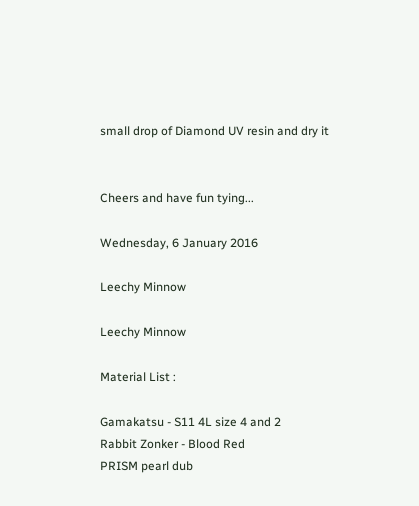small drop of Diamond UV resin and dry it


Cheers and have fun tying...

Wednesday, 6 January 2016

Leechy Minnow

Leechy Minnow

Material List :

Gamakatsu - S11 4L size 4 and 2
Rabbit Zonker - Blood Red
PRISM pearl dub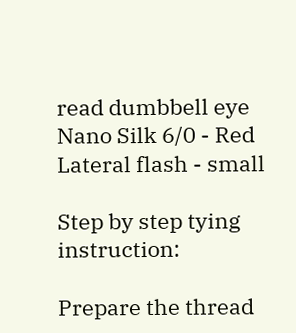read dumbbell eye
Nano Silk 6/0 - Red
Lateral flash - small

Step by step tying instruction:

Prepare the thread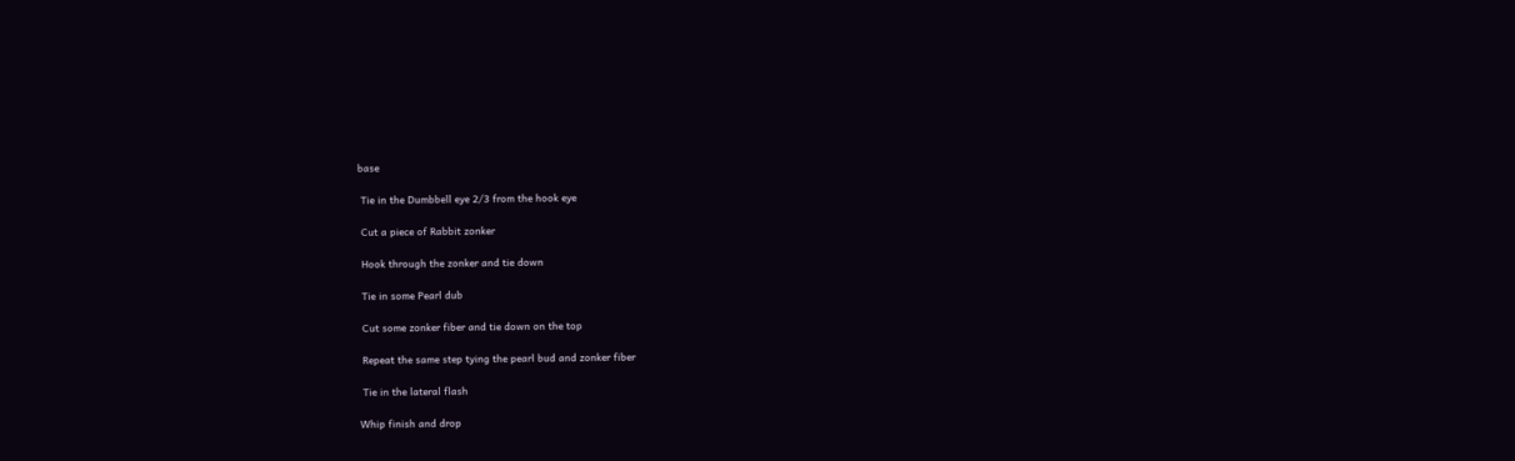base

 Tie in the Dumbbell eye 2/3 from the hook eye

 Cut a piece of Rabbit zonker

 Hook through the zonker and tie down

 Tie in some Pearl dub

 Cut some zonker fiber and tie down on the top

 Repeat the same step tying the pearl bud and zonker fiber

 Tie in the lateral flash

Whip finish and drop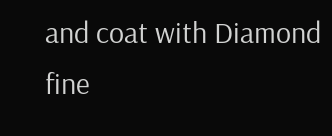and coat with Diamond fine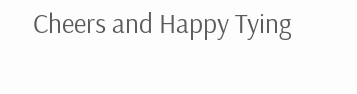Cheers and Happy Tying